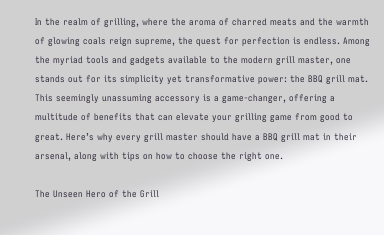In the realm of grilling, where the aroma of charred meats and the warmth of glowing coals reign supreme, the quest for perfection is endless. Among the myriad tools and gadgets available to the modern grill master, one stands out for its simplicity yet transformative power: the BBQ grill mat. This seemingly unassuming accessory is a game-changer, offering a multitude of benefits that can elevate your grilling game from good to great. Here’s why every grill master should have a BBQ grill mat in their arsenal, along with tips on how to choose the right one.

The Unseen Hero of the Grill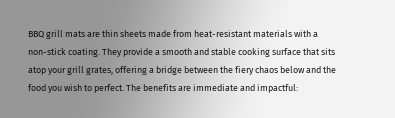BBQ grill mats are thin sheets made from heat-resistant materials with a non-stick coating. They provide a smooth and stable cooking surface that sits atop your grill grates, offering a bridge between the fiery chaos below and the food you wish to perfect. The benefits are immediate and impactful: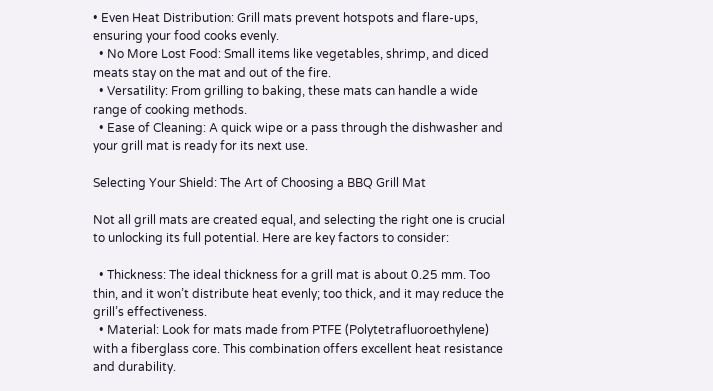• Even Heat Distribution: Grill mats prevent hotspots and flare-ups, ensuring your food cooks evenly.
  • No More Lost Food: Small items like vegetables, shrimp, and diced meats stay on the mat and out of the fire.
  • Versatility: From grilling to baking, these mats can handle a wide range of cooking methods.
  • Ease of Cleaning: A quick wipe or a pass through the dishwasher and your grill mat is ready for its next use.

Selecting Your Shield: The Art of Choosing a BBQ Grill Mat

Not all grill mats are created equal, and selecting the right one is crucial to unlocking its full potential. Here are key factors to consider:

  • Thickness: The ideal thickness for a grill mat is about 0.25 mm. Too thin, and it won’t distribute heat evenly; too thick, and it may reduce the grill’s effectiveness.
  • Material: Look for mats made from PTFE (Polytetrafluoroethylene) with a fiberglass core. This combination offers excellent heat resistance and durability.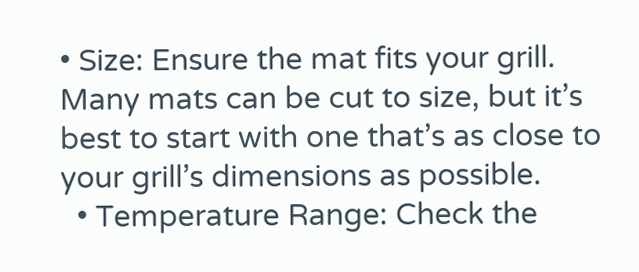• Size: Ensure the mat fits your grill. Many mats can be cut to size, but it’s best to start with one that’s as close to your grill’s dimensions as possible.
  • Temperature Range: Check the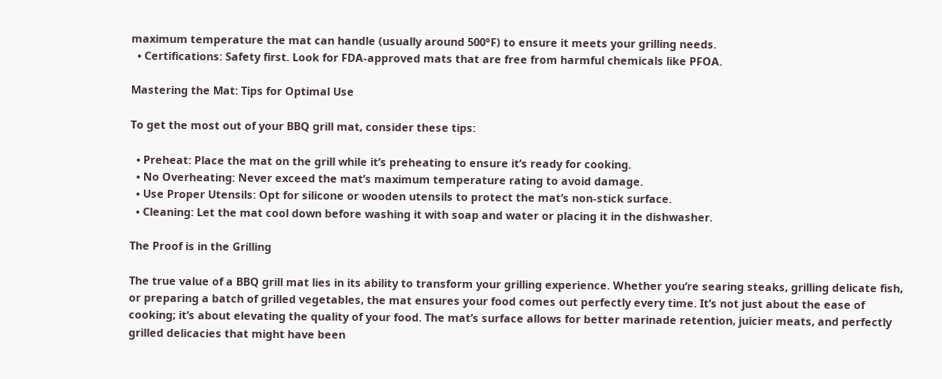maximum temperature the mat can handle (usually around 500°F) to ensure it meets your grilling needs.
  • Certifications: Safety first. Look for FDA-approved mats that are free from harmful chemicals like PFOA.

Mastering the Mat: Tips for Optimal Use

To get the most out of your BBQ grill mat, consider these tips:

  • Preheat: Place the mat on the grill while it’s preheating to ensure it’s ready for cooking.
  • No Overheating: Never exceed the mat’s maximum temperature rating to avoid damage.
  • Use Proper Utensils: Opt for silicone or wooden utensils to protect the mat’s non-stick surface.
  • Cleaning: Let the mat cool down before washing it with soap and water or placing it in the dishwasher.

The Proof is in the Grilling

The true value of a BBQ grill mat lies in its ability to transform your grilling experience. Whether you’re searing steaks, grilling delicate fish, or preparing a batch of grilled vegetables, the mat ensures your food comes out perfectly every time. It’s not just about the ease of cooking; it’s about elevating the quality of your food. The mat’s surface allows for better marinade retention, juicier meats, and perfectly grilled delicacies that might have been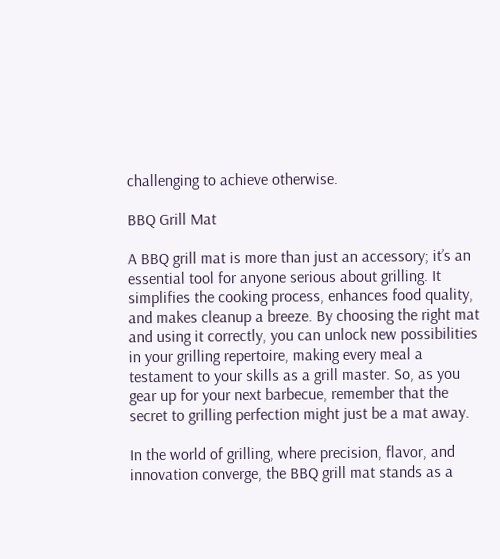challenging to achieve otherwise.

BBQ Grill Mat

A BBQ grill mat is more than just an accessory; it’s an essential tool for anyone serious about grilling. It simplifies the cooking process, enhances food quality, and makes cleanup a breeze. By choosing the right mat and using it correctly, you can unlock new possibilities in your grilling repertoire, making every meal a testament to your skills as a grill master. So, as you gear up for your next barbecue, remember that the secret to grilling perfection might just be a mat away.

In the world of grilling, where precision, flavor, and innovation converge, the BBQ grill mat stands as a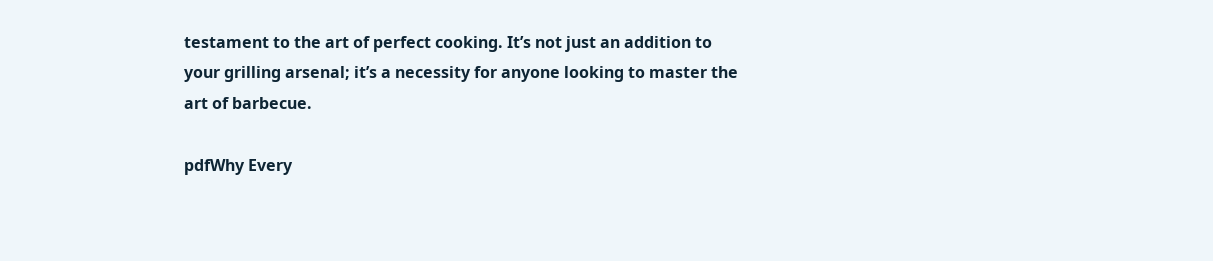testament to the art of perfect cooking. It’s not just an addition to your grilling arsenal; it’s a necessity for anyone looking to master the art of barbecue.

pdfWhy Every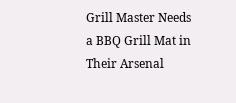Grill Master Needs a BBQ Grill Mat in Their Arsenal